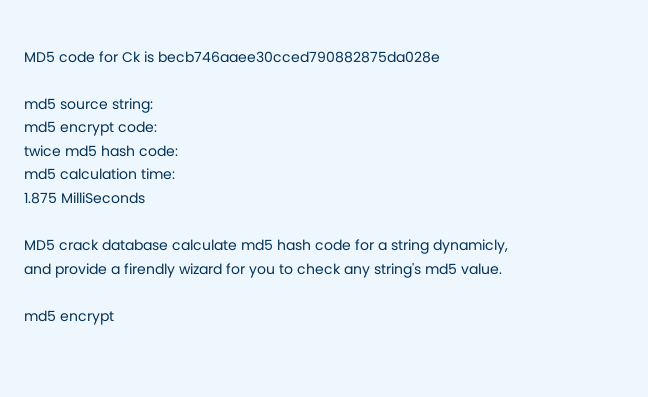MD5 code for Ck is becb746aaee30cced790882875da028e

md5 source string:
md5 encrypt code:
twice md5 hash code:
md5 calculation time:
1.875 MilliSeconds

MD5 crack database calculate md5 hash code for a string dynamicly, and provide a firendly wizard for you to check any string's md5 value.

md5 encrypt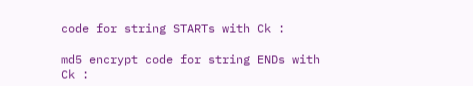code for string STARTs with Ck :

md5 encrypt code for string ENDs with Ck :